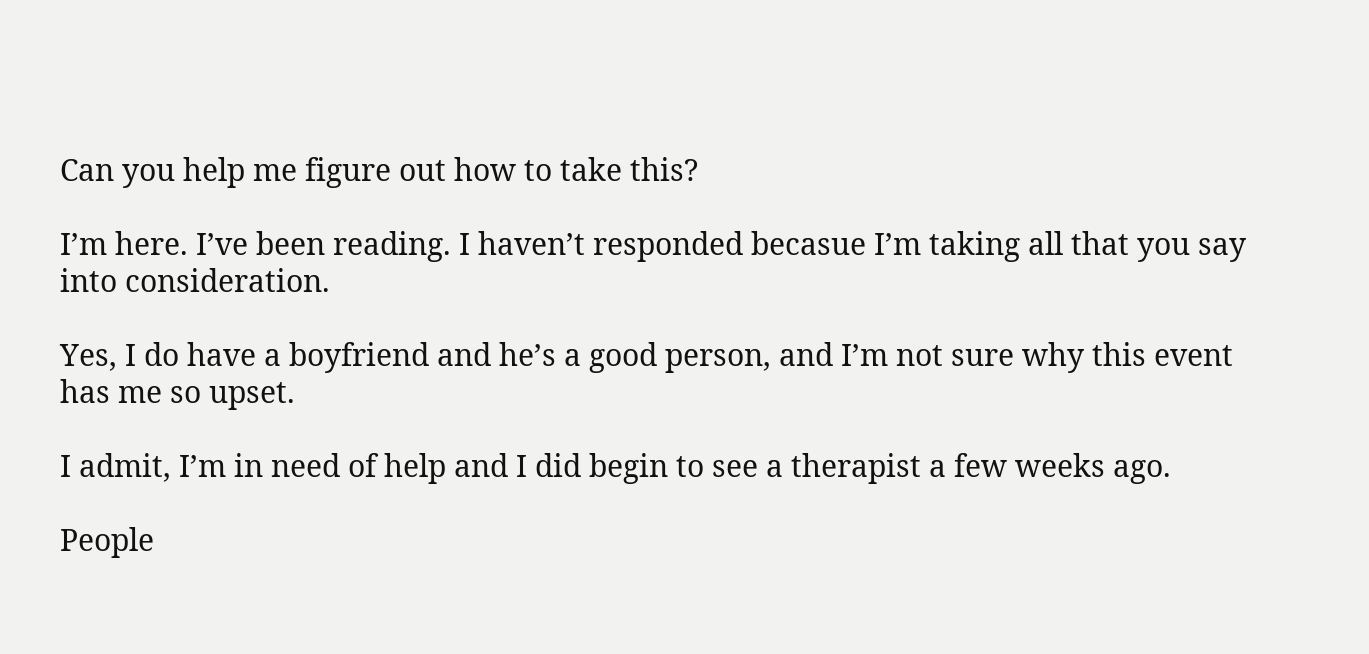Can you help me figure out how to take this?

I’m here. I’ve been reading. I haven’t responded becasue I’m taking all that you say into consideration.

Yes, I do have a boyfriend and he’s a good person, and I’m not sure why this event has me so upset.

I admit, I’m in need of help and I did begin to see a therapist a few weeks ago.

People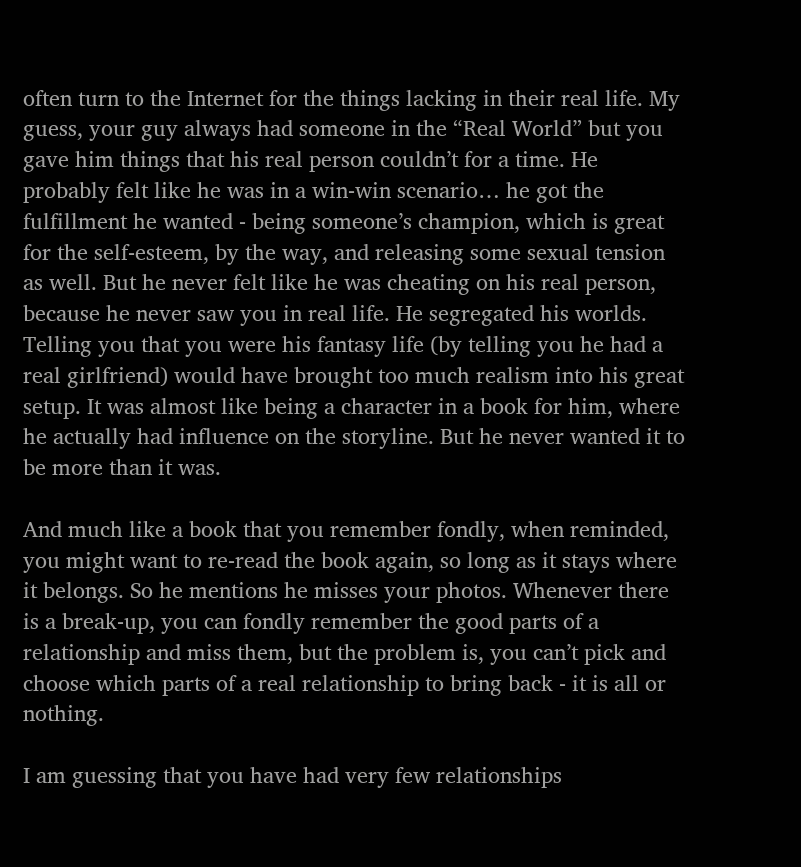often turn to the Internet for the things lacking in their real life. My guess, your guy always had someone in the “Real World” but you gave him things that his real person couldn’t for a time. He probably felt like he was in a win-win scenario… he got the fulfillment he wanted - being someone’s champion, which is great for the self-esteem, by the way, and releasing some sexual tension as well. But he never felt like he was cheating on his real person, because he never saw you in real life. He segregated his worlds. Telling you that you were his fantasy life (by telling you he had a real girlfriend) would have brought too much realism into his great setup. It was almost like being a character in a book for him, where he actually had influence on the storyline. But he never wanted it to be more than it was.

And much like a book that you remember fondly, when reminded, you might want to re-read the book again, so long as it stays where it belongs. So he mentions he misses your photos. Whenever there is a break-up, you can fondly remember the good parts of a relationship and miss them, but the problem is, you can’t pick and choose which parts of a real relationship to bring back - it is all or nothing.

I am guessing that you have had very few relationships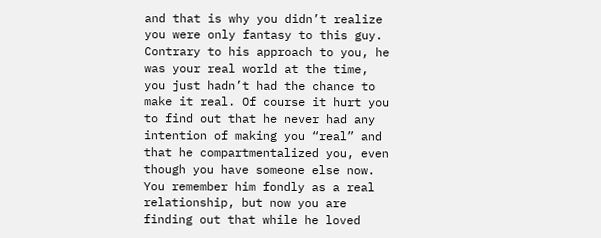and that is why you didn’t realize you were only fantasy to this guy. Contrary to his approach to you, he was your real world at the time, you just hadn’t had the chance to make it real. Of course it hurt you to find out that he never had any intention of making you “real” and that he compartmentalized you, even though you have someone else now. You remember him fondly as a real relationship, but now you are finding out that while he loved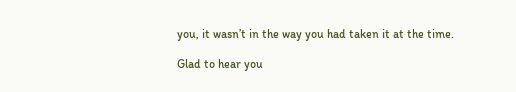you, it wasn’t in the way you had taken it at the time.

Glad to hear you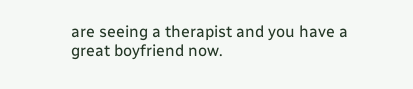are seeing a therapist and you have a great boyfriend now.